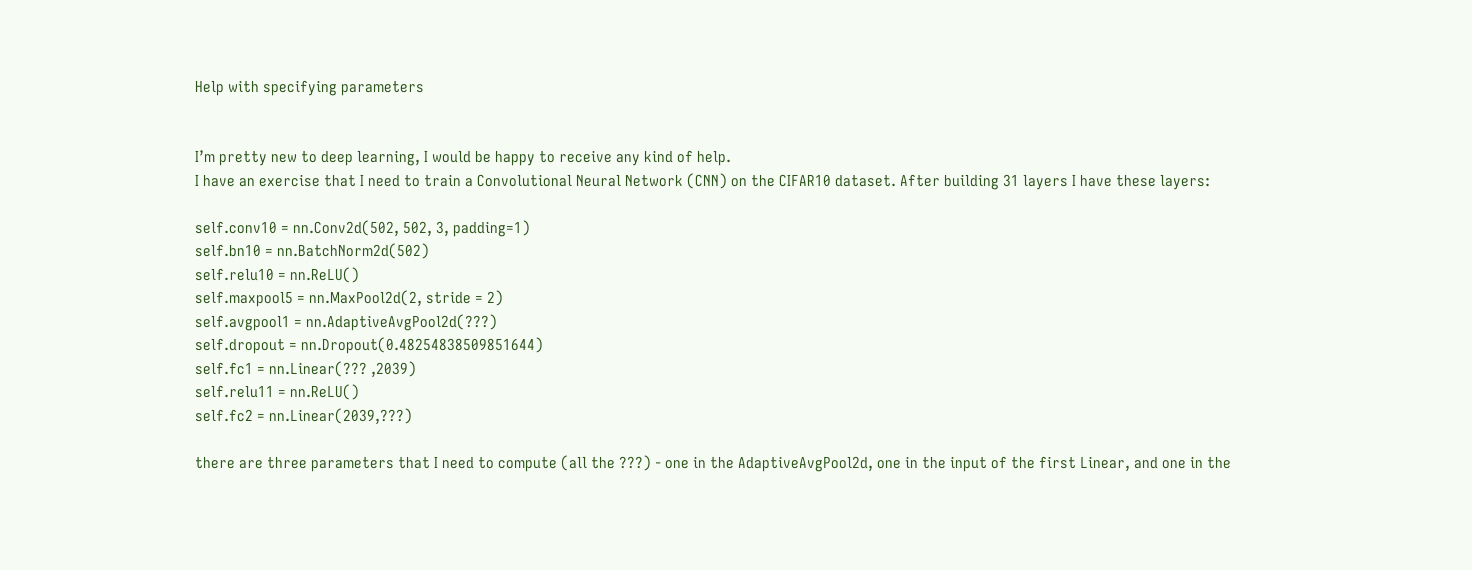Help with specifying parameters


I’m pretty new to deep learning, I would be happy to receive any kind of help.
I have an exercise that I need to train a Convolutional Neural Network (CNN) on the CIFAR10 dataset. After building 31 layers I have these layers:

self.conv10 = nn.Conv2d(502, 502, 3, padding=1)
self.bn10 = nn.BatchNorm2d(502)
self.relu10 = nn.ReLU()
self.maxpool5 = nn.MaxPool2d(2, stride = 2)
self.avgpool1 = nn.AdaptiveAvgPool2d(???)
self.dropout = nn.Dropout(0.48254838509851644)
self.fc1 = nn.Linear(??? ,2039)
self.relu11 = nn.ReLU()
self.fc2 = nn.Linear(2039,???)

there are three parameters that I need to compute (all the ???) - one in the AdaptiveAvgPool2d, one in the input of the first Linear, and one in the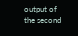output of the second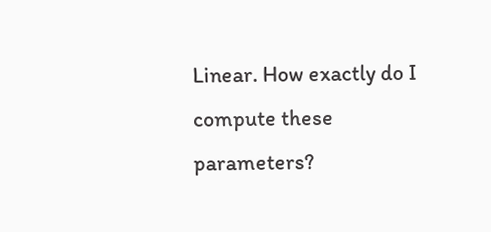Linear. How exactly do I compute these parameters?